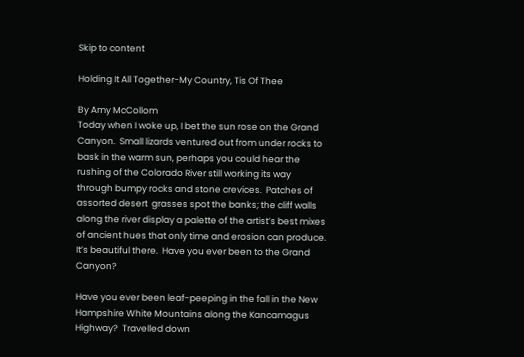Skip to content

Holding It All Together-My Country, Tis Of Thee

By Amy McCollom
Today when I woke up, I bet the sun rose on the Grand Canyon.  Small lizards ventured out from under rocks to bask in the warm sun, perhaps you could hear the rushing of the Colorado River still working its way through bumpy rocks and stone crevices.  Patches of assorted desert  grasses spot the banks; the cliff walls along the river display a palette of the artist’s best mixes of ancient hues that only time and erosion can produce.  It’s beautiful there.  Have you ever been to the Grand Canyon?

Have you ever been leaf-peeping in the fall in the New Hampshire White Mountains along the Kancamagus Highway?  Travelled down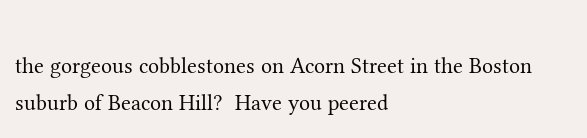the gorgeous cobblestones on Acorn Street in the Boston suburb of Beacon Hill?  Have you peered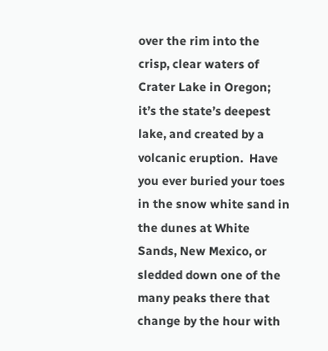over the rim into the crisp, clear waters of Crater Lake in Oregon; it’s the state’s deepest lake, and created by a volcanic eruption.  Have you ever buried your toes in the snow white sand in the dunes at White Sands, New Mexico, or sledded down one of the many peaks there that change by the hour with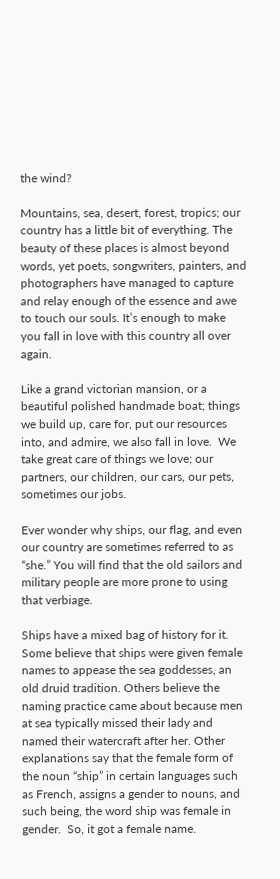the wind?

Mountains, sea, desert, forest, tropics; our country has a little bit of everything. The beauty of these places is almost beyond words, yet poets, songwriters, painters, and photographers have managed to capture and relay enough of the essence and awe to touch our souls. It’s enough to make you fall in love with this country all over again.

Like a grand victorian mansion, or a beautiful polished handmade boat; things we build up, care for, put our resources into, and admire, we also fall in love.  We take great care of things we love; our partners, our children, our cars, our pets, sometimes our jobs.

Ever wonder why ships, our flag, and even our country are sometimes referred to as “she.” You will find that the old sailors and military people are more prone to using that verbiage.

Ships have a mixed bag of history for it. Some believe that ships were given female names to appease the sea goddesses, an old druid tradition. Others believe the naming practice came about because men at sea typically missed their lady and named their watercraft after her. Other explanations say that the female form of the noun “ship” in certain languages such as French, assigns a gender to nouns, and such being, the word ship was female in gender.  So, it got a female name.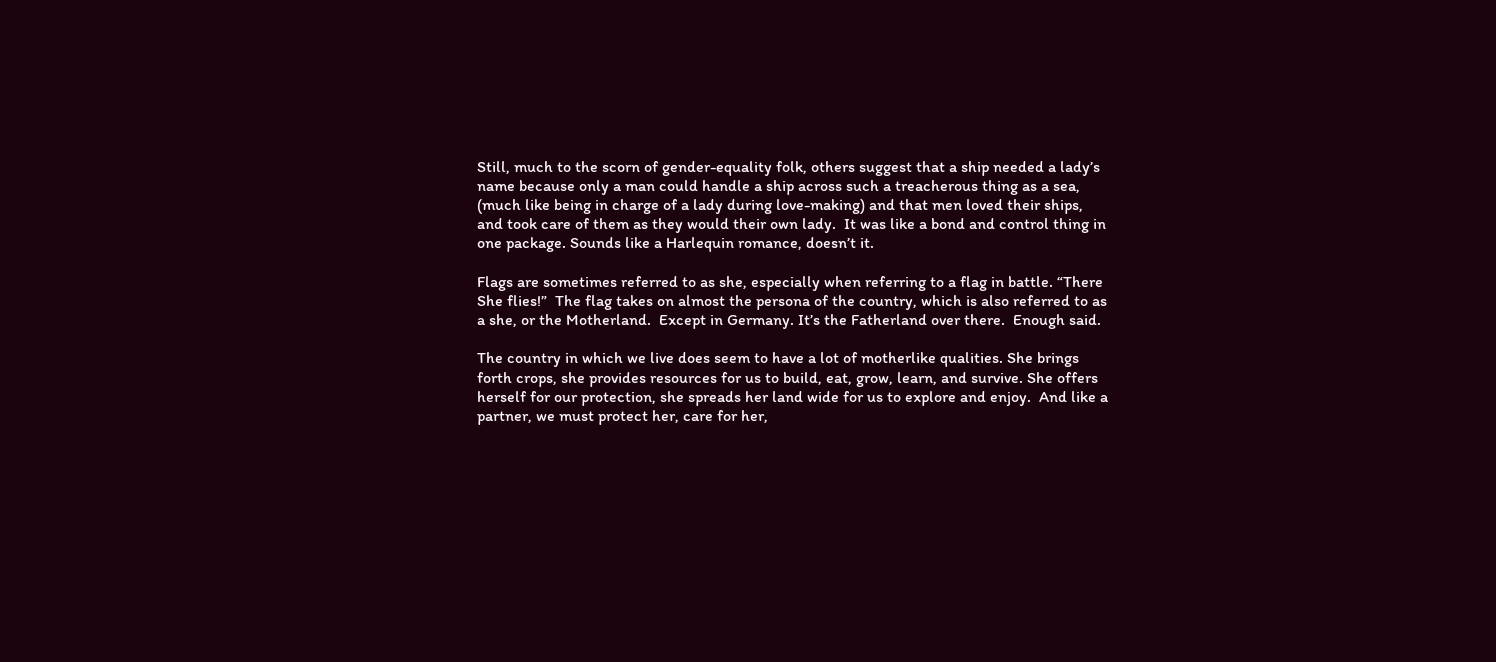Still, much to the scorn of gender-equality folk, others suggest that a ship needed a lady’s name because only a man could handle a ship across such a treacherous thing as a sea, (much like being in charge of a lady during love-making) and that men loved their ships, and took care of them as they would their own lady.  It was like a bond and control thing in one package. Sounds like a Harlequin romance, doesn’t it.

Flags are sometimes referred to as she, especially when referring to a flag in battle. “There She flies!”  The flag takes on almost the persona of the country, which is also referred to as a she, or the Motherland.  Except in Germany. It’s the Fatherland over there.  Enough said.

The country in which we live does seem to have a lot of motherlike qualities. She brings forth crops, she provides resources for us to build, eat, grow, learn, and survive. She offers herself for our protection, she spreads her land wide for us to explore and enjoy.  And like a partner, we must protect her, care for her,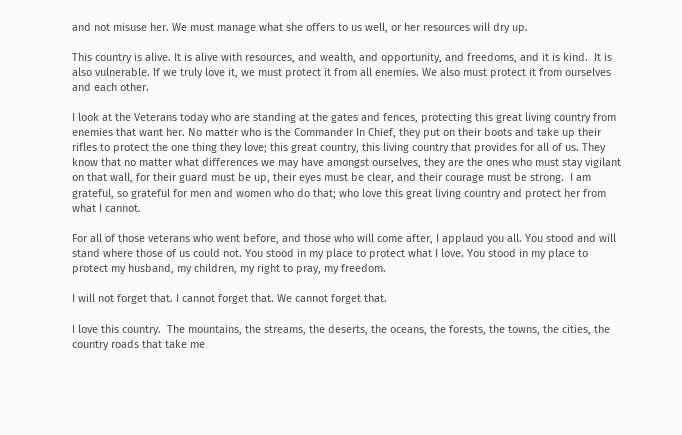and not misuse her. We must manage what she offers to us well, or her resources will dry up.

This country is alive. It is alive with resources, and wealth, and opportunity, and freedoms, and it is kind.  It is also vulnerable. If we truly love it, we must protect it from all enemies. We also must protect it from ourselves and each other.

I look at the Veterans today who are standing at the gates and fences, protecting this great living country from enemies that want her. No matter who is the Commander In Chief, they put on their boots and take up their rifles to protect the one thing they love; this great country, this living country that provides for all of us. They know that no matter what differences we may have amongst ourselves, they are the ones who must stay vigilant on that wall, for their guard must be up, their eyes must be clear, and their courage must be strong.  I am grateful, so grateful for men and women who do that; who love this great living country and protect her from what I cannot.

For all of those veterans who went before, and those who will come after, I applaud you all. You stood and will stand where those of us could not. You stood in my place to protect what I love. You stood in my place to protect my husband, my children, my right to pray, my freedom.

I will not forget that. I cannot forget that. We cannot forget that.

I love this country.  The mountains, the streams, the deserts, the oceans, the forests, the towns, the cities, the country roads that take me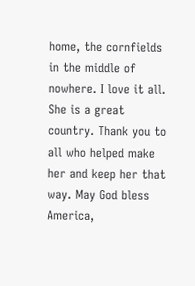home, the cornfields in the middle of nowhere. I love it all. She is a great country. Thank you to all who helped make her and keep her that way. May God bless America,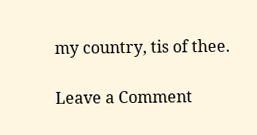my country, tis of thee.

Leave a Comment